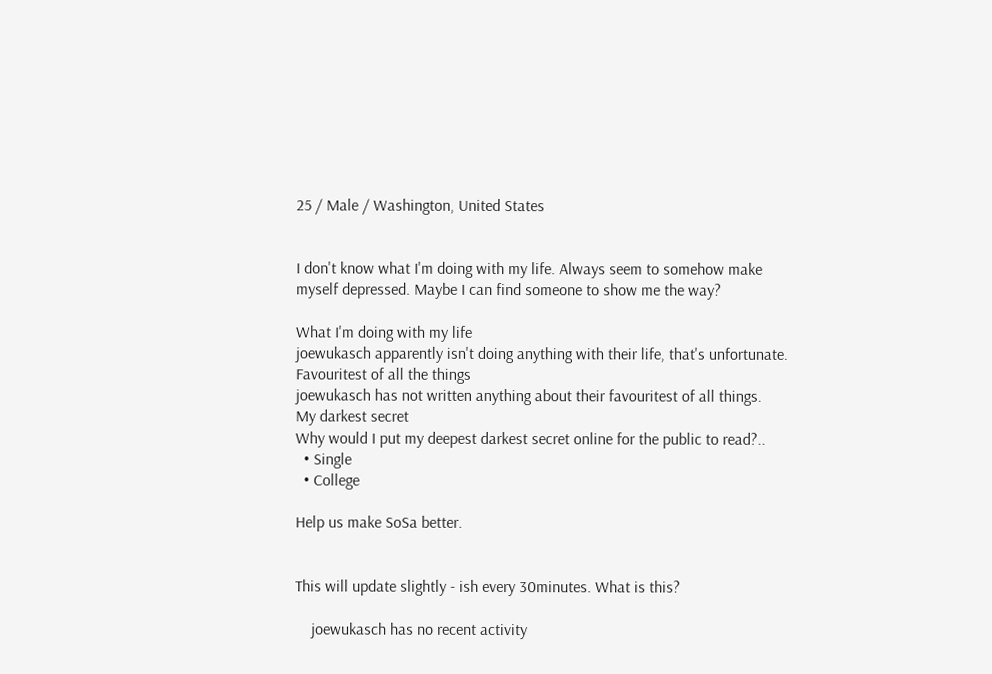25 / Male / Washington, United States


I don't know what I'm doing with my life. Always seem to somehow make myself depressed. Maybe I can find someone to show me the way?

What I'm doing with my life
joewukasch apparently isn't doing anything with their life, that's unfortunate.
Favouritest of all the things
joewukasch has not written anything about their favouritest of all things.
My darkest secret
Why would I put my deepest darkest secret online for the public to read?..
  • Single
  • College

Help us make SoSa better.


This will update slightly - ish every 30minutes. What is this?

    joewukasch has no recent activity